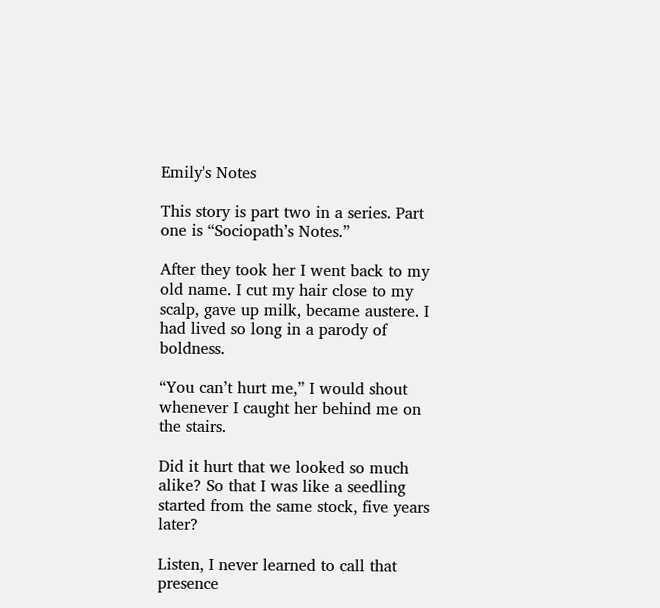Emily's Notes

This story is part two in a series. Part one is “Sociopath’s Notes.”

After they took her I went back to my old name. I cut my hair close to my scalp, gave up milk, became austere. I had lived so long in a parody of boldness.

“You can’t hurt me,” I would shout whenever I caught her behind me on the stairs.

Did it hurt that we looked so much alike? So that I was like a seedling started from the same stock, five years later?

Listen, I never learned to call that presence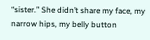“sister.” She didn’t share my face, my narrow hips, my belly button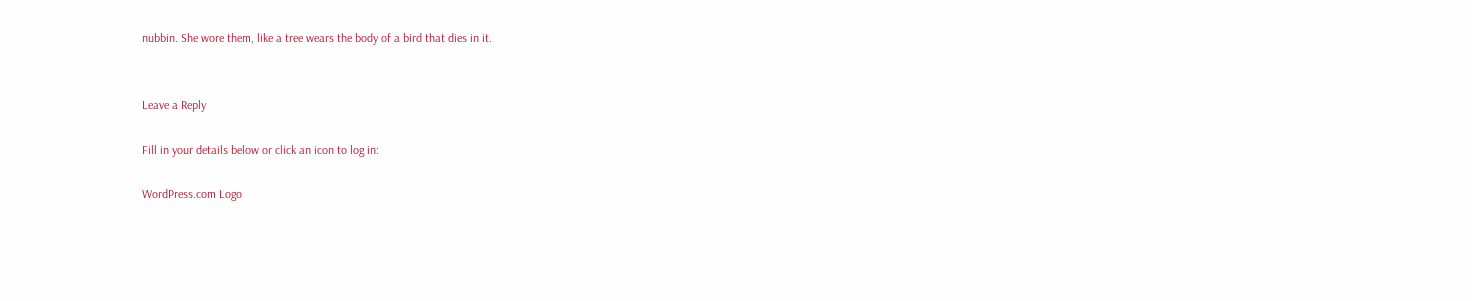nubbin. She wore them, like a tree wears the body of a bird that dies in it.


Leave a Reply

Fill in your details below or click an icon to log in:

WordPress.com Logo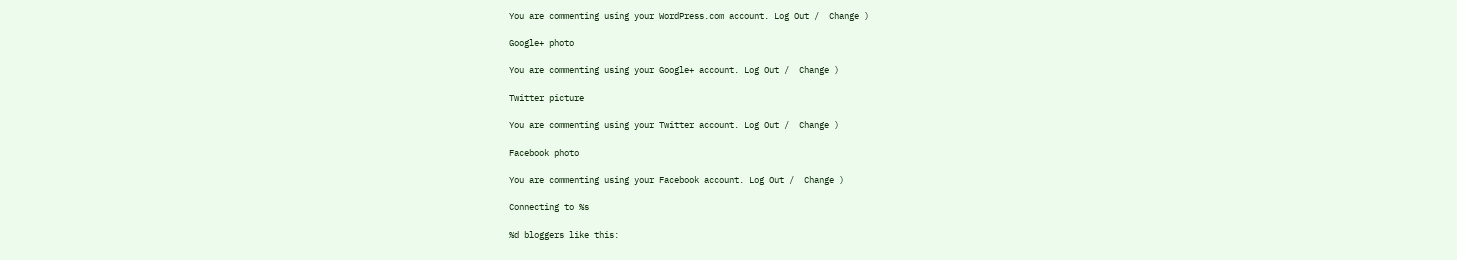You are commenting using your WordPress.com account. Log Out /  Change )

Google+ photo

You are commenting using your Google+ account. Log Out /  Change )

Twitter picture

You are commenting using your Twitter account. Log Out /  Change )

Facebook photo

You are commenting using your Facebook account. Log Out /  Change )

Connecting to %s

%d bloggers like this: